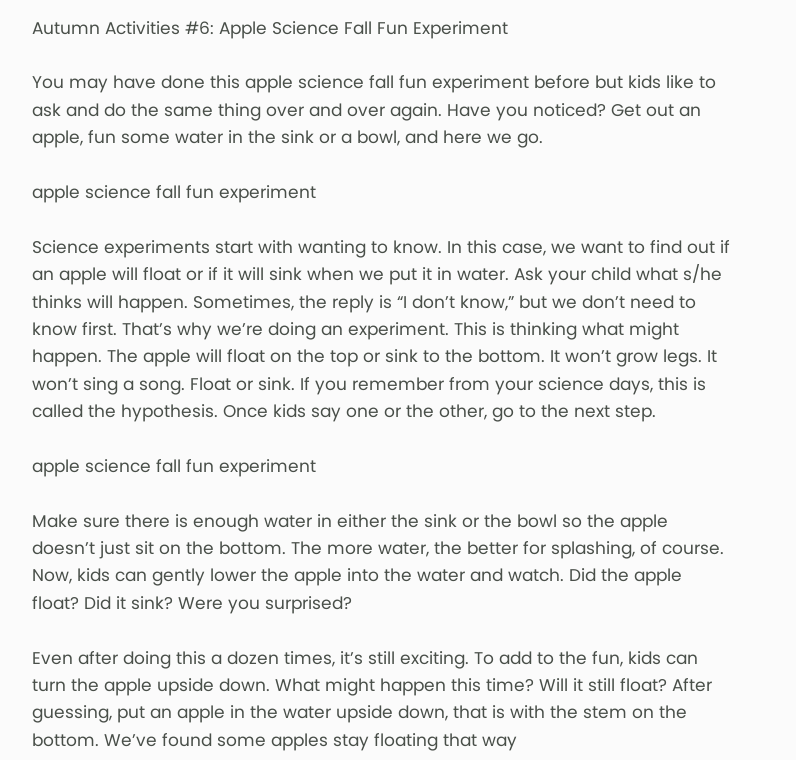Autumn Activities #6: Apple Science Fall Fun Experiment

You may have done this apple science fall fun experiment before but kids like to ask and do the same thing over and over again. Have you noticed? Get out an apple, fun some water in the sink or a bowl, and here we go.

apple science fall fun experiment

Science experiments start with wanting to know. In this case, we want to find out if an apple will float or if it will sink when we put it in water. Ask your child what s/he thinks will happen. Sometimes, the reply is “I don’t know,” but we don’t need to know first. That’s why we’re doing an experiment. This is thinking what might happen. The apple will float on the top or sink to the bottom. It won’t grow legs. It won’t sing a song. Float or sink. If you remember from your science days, this is called the hypothesis. Once kids say one or the other, go to the next step.

apple science fall fun experiment

Make sure there is enough water in either the sink or the bowl so the apple doesn’t just sit on the bottom. The more water, the better for splashing, of course. Now, kids can gently lower the apple into the water and watch. Did the apple float? Did it sink? Were you surprised?

Even after doing this a dozen times, it’s still exciting. To add to the fun, kids can turn the apple upside down. What might happen this time? Will it still float? After guessing, put an apple in the water upside down, that is with the stem on the bottom. We’ve found some apples stay floating that way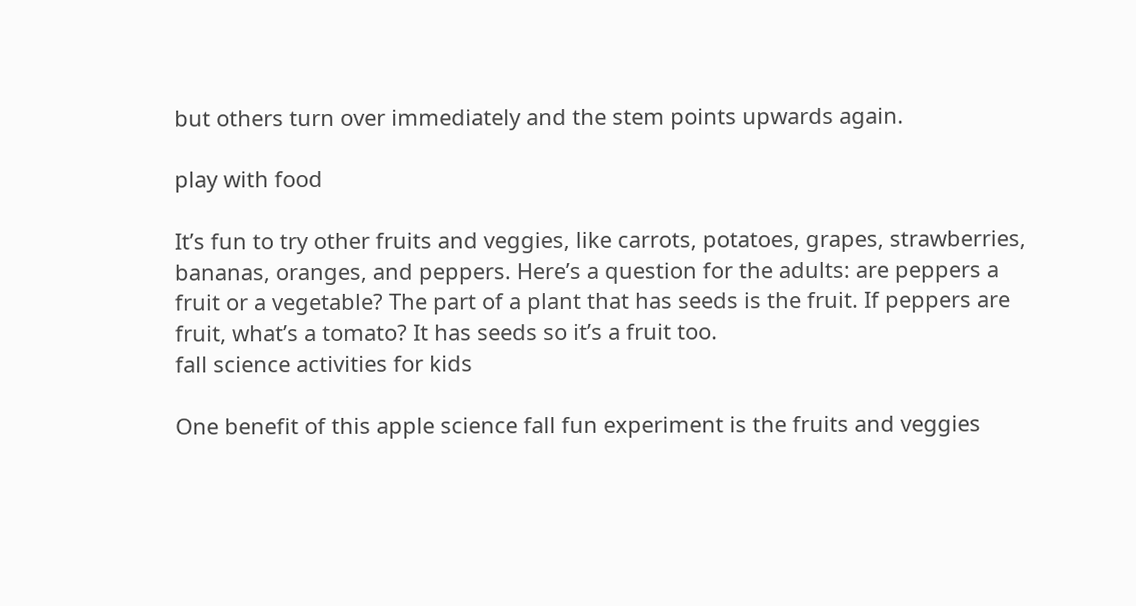but others turn over immediately and the stem points upwards again.

play with food

It’s fun to try other fruits and veggies, like carrots, potatoes, grapes, strawberries, bananas, oranges, and peppers. Here’s a question for the adults: are peppers a fruit or a vegetable? The part of a plant that has seeds is the fruit. If peppers are fruit, what’s a tomato? It has seeds so it’s a fruit too.
fall science activities for kids

One benefit of this apple science fall fun experiment is the fruits and veggies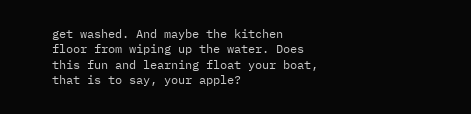get washed. And maybe the kitchen floor from wiping up the water. Does this fun and learning float your boat, that is to say, your apple?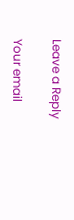Leave a Reply

Your email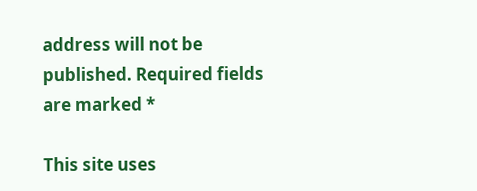address will not be published. Required fields are marked *

This site uses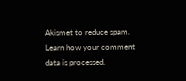Akismet to reduce spam. Learn how your comment data is processed.